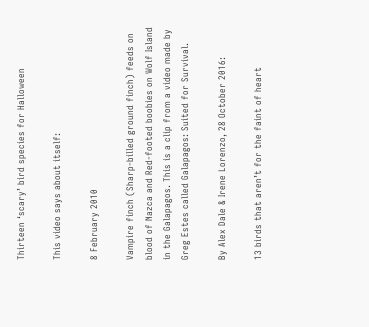Thirteen ‘scary’ bird species for Halloween

This video says about itself:

8 February 2010

Vampire finch (Sharp-billed ground finch) feeds on blood of Nazca and Red-footed boobies on Wolf Island in the Galapagos. This is a clip from a video made by Greg Estes called Galapagos: Suited for Survival.

By Alex Dale & Irene Lorenzo, 28 October 2016:

13 birds that aren’t for the faint of heart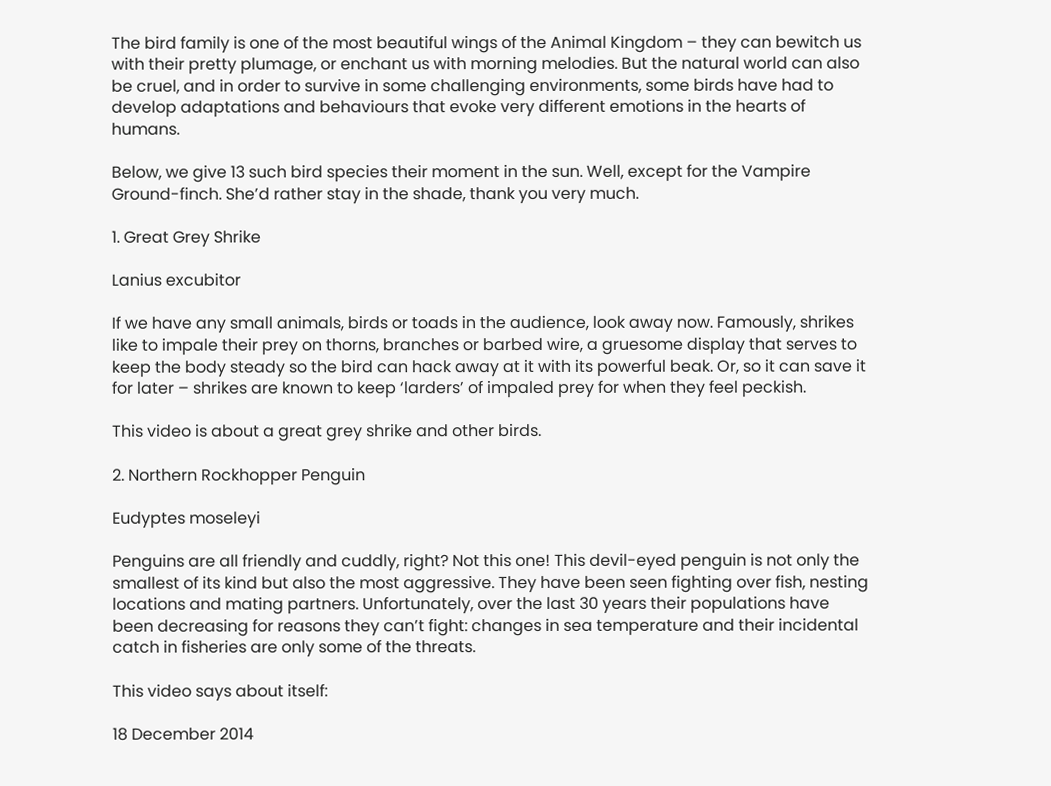The bird family is one of the most beautiful wings of the Animal Kingdom – they can bewitch us with their pretty plumage, or enchant us with morning melodies. But the natural world can also be cruel, and in order to survive in some challenging environments, some birds have had to develop adaptations and behaviours that evoke very different emotions in the hearts of humans.

Below, we give 13 such bird species their moment in the sun. Well, except for the Vampire Ground-finch. She’d rather stay in the shade, thank you very much.

1. Great Grey Shrike

Lanius excubitor

If we have any small animals, birds or toads in the audience, look away now. Famously, shrikes like to impale their prey on thorns, branches or barbed wire, a gruesome display that serves to keep the body steady so the bird can hack away at it with its powerful beak. Or, so it can save it for later – shrikes are known to keep ‘larders’ of impaled prey for when they feel peckish.

This video is about a great grey shrike and other birds.

2. Northern Rockhopper Penguin

Eudyptes moseleyi

Penguins are all friendly and cuddly, right? Not this one! This devil-eyed penguin is not only the smallest of its kind but also the most aggressive. They have been seen fighting over fish, nesting locations and mating partners. Unfortunately, over the last 30 years their populations have been decreasing for reasons they can’t fight: changes in sea temperature and their incidental catch in fisheries are only some of the threats.

This video says about itself:

18 December 2014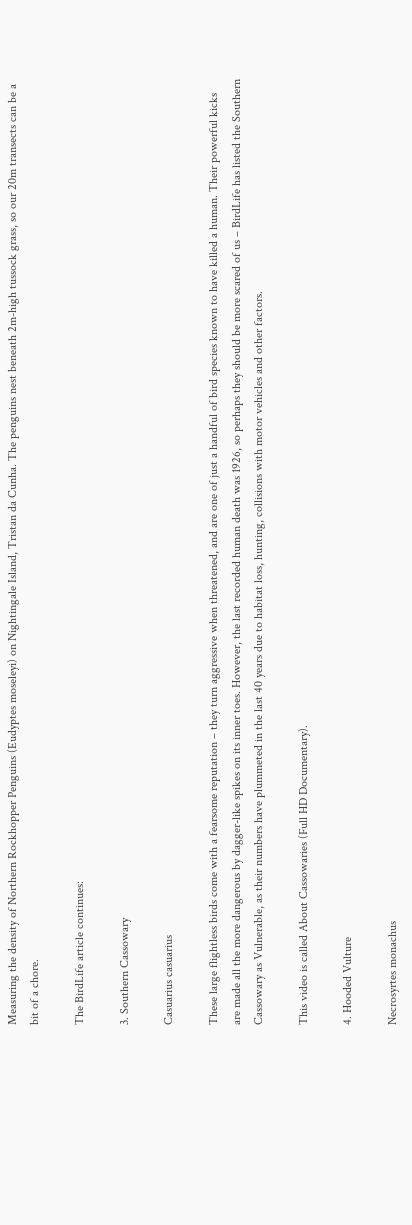Measuring the density of Northern Rockhopper Penguins (Eudyptes moseleyi) on Nightingale Island, Tristan da Cunha. The penguins nest beneath 2m-high tussock grass, so our 20m transects can be a bit of a chore.

The BirdLife article continues:

3. Southern Cassowary

Casuarius casuarius

These large flightless birds come with a fearsome reputation – they turn aggressive when threatened, and are one of just a handful of bird species known to have killed a human. Their powerful kicks are made all the more dangerous by dagger-like spikes on its inner toes. However, the last recorded human death was 1926, so perhaps they should be more scared of us – BirdLife has listed the Southern Cassowary as Vulnerable, as their numbers have plummeted in the last 40 years due to habitat loss, hunting, collisions with motor vehicles and other factors.

This video is called About Cassowaries (Full HD Documentary).

4. Hooded Vulture

Necrosyrtes monachus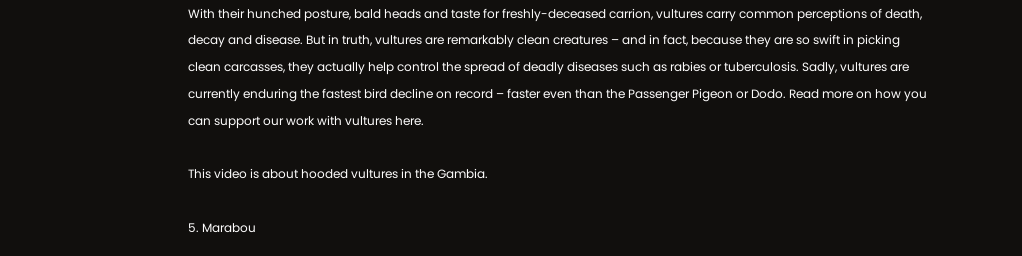With their hunched posture, bald heads and taste for freshly-deceased carrion, vultures carry common perceptions of death, decay and disease. But in truth, vultures are remarkably clean creatures – and in fact, because they are so swift in picking clean carcasses, they actually help control the spread of deadly diseases such as rabies or tuberculosis. Sadly, vultures are currently enduring the fastest bird decline on record – faster even than the Passenger Pigeon or Dodo. Read more on how you can support our work with vultures here.

This video is about hooded vultures in the Gambia.

5. Marabou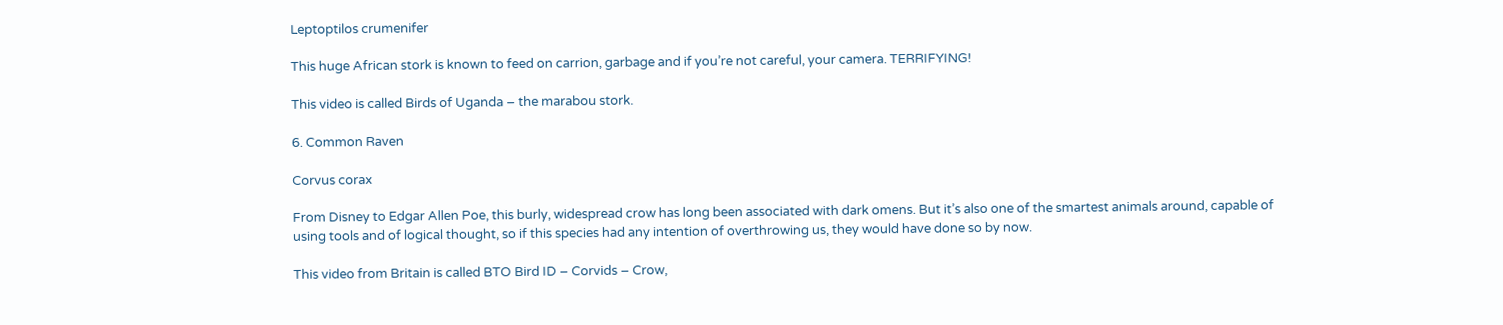Leptoptilos crumenifer

This huge African stork is known to feed on carrion, garbage and if you’re not careful, your camera. TERRIFYING!

This video is called Birds of Uganda – the marabou stork.

6. Common Raven

Corvus corax

From Disney to Edgar Allen Poe, this burly, widespread crow has long been associated with dark omens. But it’s also one of the smartest animals around, capable of using tools and of logical thought, so if this species had any intention of overthrowing us, they would have done so by now.

This video from Britain is called BTO Bird ID – Corvids – Crow,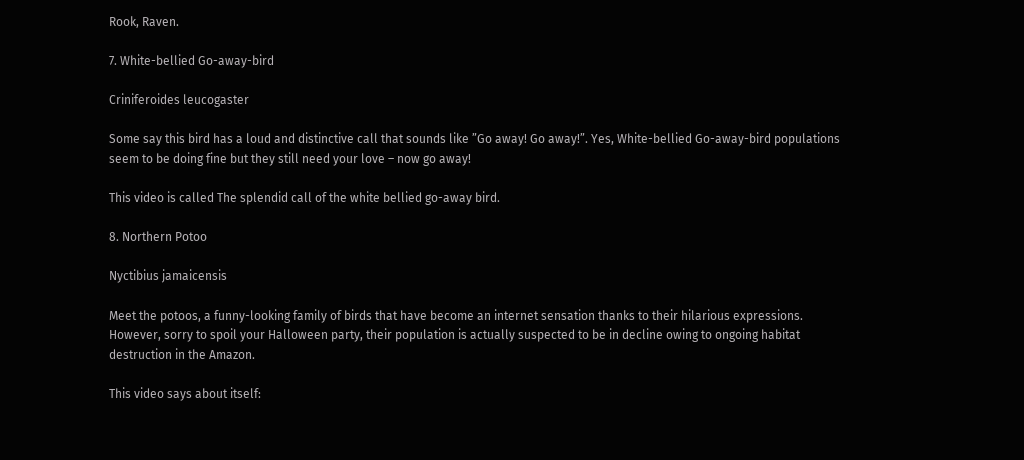Rook, Raven.

7. White-bellied Go-away-bird

Criniferoides leucogaster

Some say this bird has a loud and distinctive call that sounds like ”Go away! Go away!”. Yes, White-bellied Go-away-bird populations seem to be doing fine but they still need your love – now go away!

This video is called The splendid call of the white bellied go-away bird.

8. Northern Potoo

Nyctibius jamaicensis

Meet the potoos, a funny-looking family of birds that have become an internet sensation thanks to their hilarious expressions. However, sorry to spoil your Halloween party, their population is actually suspected to be in decline owing to ongoing habitat destruction in the Amazon.

This video says about itself: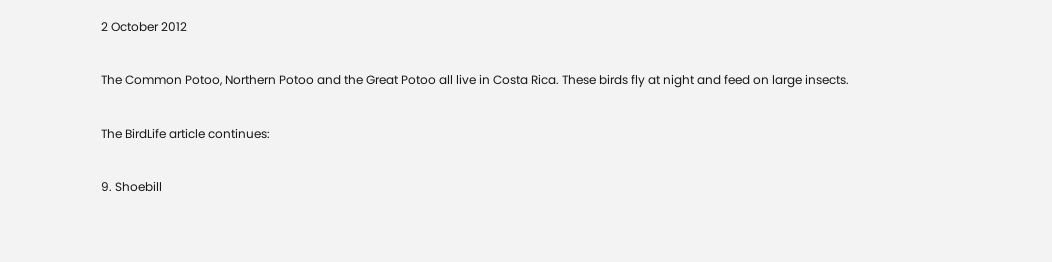2 October 2012

The Common Potoo, Northern Potoo and the Great Potoo all live in Costa Rica. These birds fly at night and feed on large insects.

The BirdLife article continues:

9. Shoebill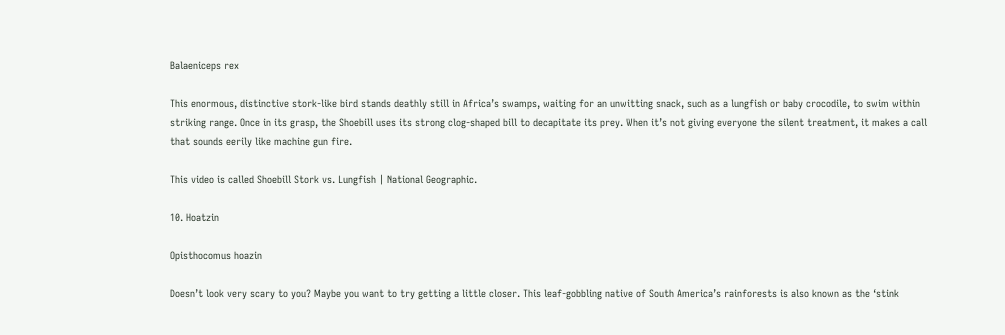Balaeniceps rex

This enormous, distinctive stork-like bird stands deathly still in Africa’s swamps, waiting for an unwitting snack, such as a lungfish or baby crocodile, to swim within striking range. Once in its grasp, the Shoebill uses its strong clog-shaped bill to decapitate its prey. When it’s not giving everyone the silent treatment, it makes a call that sounds eerily like machine gun fire.

This video is called Shoebill Stork vs. Lungfish | National Geographic.

10. Hoatzin

Opisthocomus hoazin

Doesn’t look very scary to you? Maybe you want to try getting a little closer. This leaf-gobbling native of South America’s rainforests is also known as the ‘stink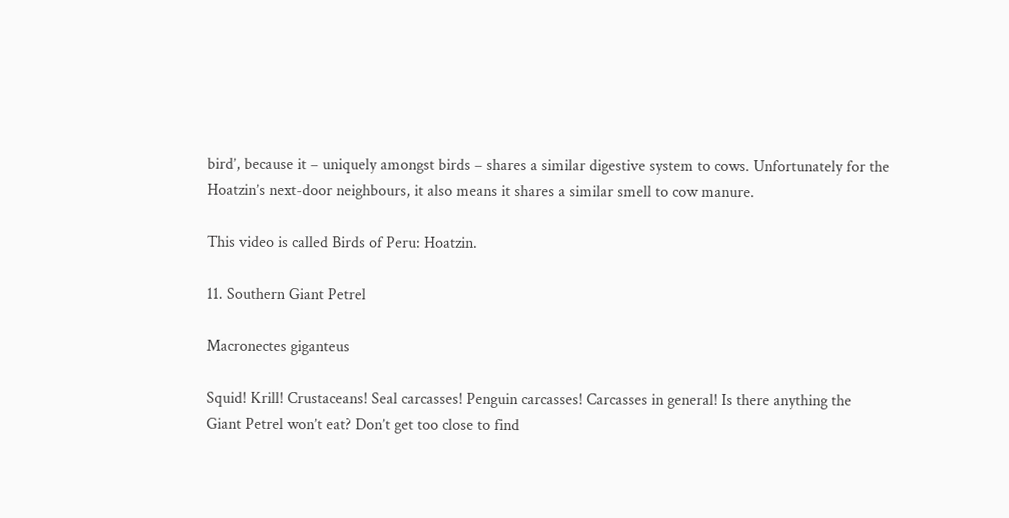bird’, because it – uniquely amongst birds – shares a similar digestive system to cows. Unfortunately for the Hoatzin’s next-door neighbours, it also means it shares a similar smell to cow manure.

This video is called Birds of Peru: Hoatzin.

11. Southern Giant Petrel

Macronectes giganteus

Squid! Krill! Crustaceans! Seal carcasses! Penguin carcasses! Carcasses in general! Is there anything the Giant Petrel won’t eat? Don’t get too close to find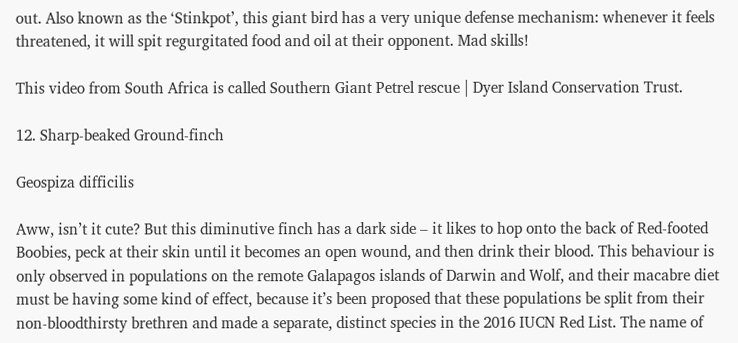out. Also known as the ‘Stinkpot’, this giant bird has a very unique defense mechanism: whenever it feels threatened, it will spit regurgitated food and oil at their opponent. Mad skills!

This video from South Africa is called Southern Giant Petrel rescue | Dyer Island Conservation Trust.

12. Sharp-beaked Ground-finch

Geospiza difficilis

Aww, isn’t it cute? But this diminutive finch has a dark side – it likes to hop onto the back of Red-footed Boobies, peck at their skin until it becomes an open wound, and then drink their blood. This behaviour is only observed in populations on the remote Galapagos islands of Darwin and Wolf, and their macabre diet must be having some kind of effect, because it’s been proposed that these populations be split from their non-bloodthirsty brethren and made a separate, distinct species in the 2016 IUCN Red List. The name of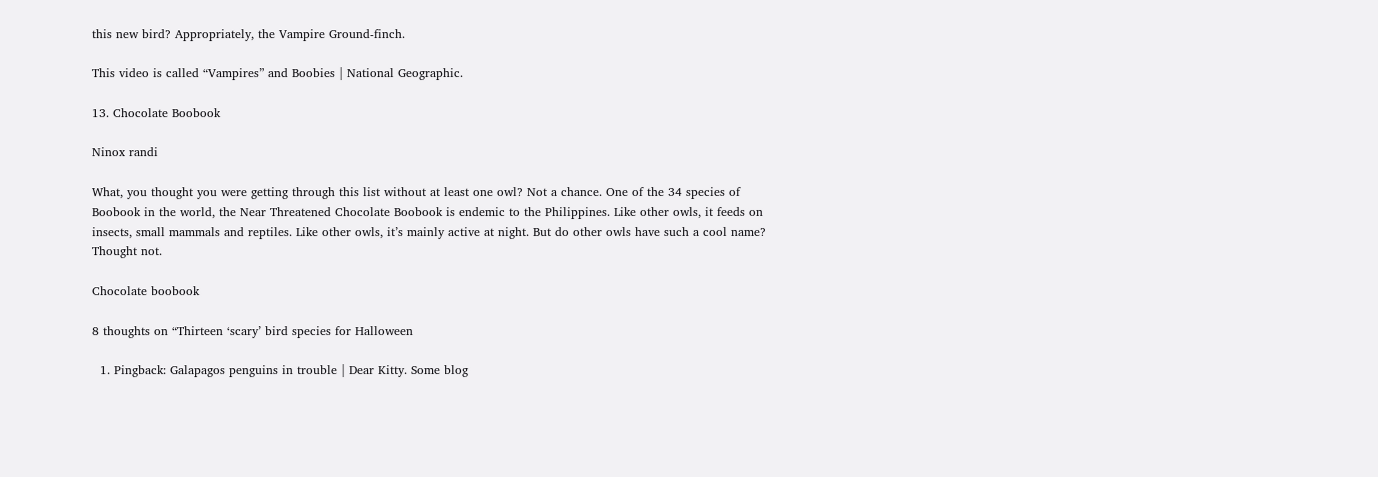this new bird? Appropriately, the Vampire Ground-finch.

This video is called “Vampires” and Boobies | National Geographic.

13. Chocolate Boobook

Ninox randi

What, you thought you were getting through this list without at least one owl? Not a chance. One of the 34 species of Boobook in the world, the Near Threatened Chocolate Boobook is endemic to the Philippines. Like other owls, it feeds on insects, small mammals and reptiles. Like other owls, it’s mainly active at night. But do other owls have such a cool name? Thought not.

Chocolate boobook

8 thoughts on “Thirteen ‘scary’ bird species for Halloween

  1. Pingback: Galapagos penguins in trouble | Dear Kitty. Some blog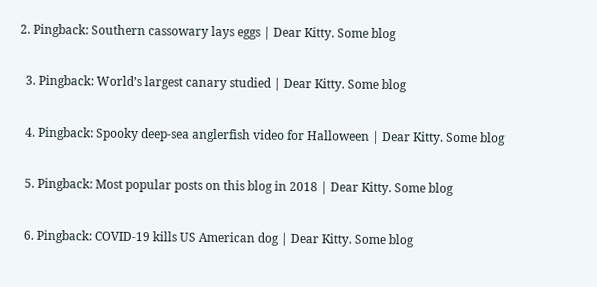2. Pingback: Southern cassowary lays eggs | Dear Kitty. Some blog

  3. Pingback: World’s largest canary studied | Dear Kitty. Some blog

  4. Pingback: Spooky deep-sea anglerfish video for Halloween | Dear Kitty. Some blog

  5. Pingback: Most popular posts on this blog in 2018 | Dear Kitty. Some blog

  6. Pingback: COVID-19 kills US American dog | Dear Kitty. Some blog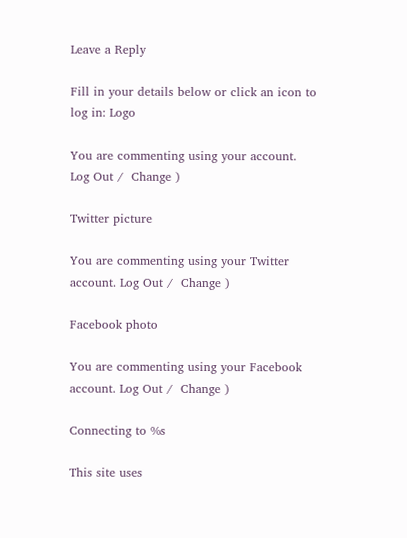Leave a Reply

Fill in your details below or click an icon to log in: Logo

You are commenting using your account. Log Out /  Change )

Twitter picture

You are commenting using your Twitter account. Log Out /  Change )

Facebook photo

You are commenting using your Facebook account. Log Out /  Change )

Connecting to %s

This site uses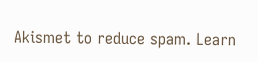Akismet to reduce spam. Learn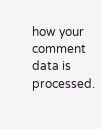how your comment data is processed.